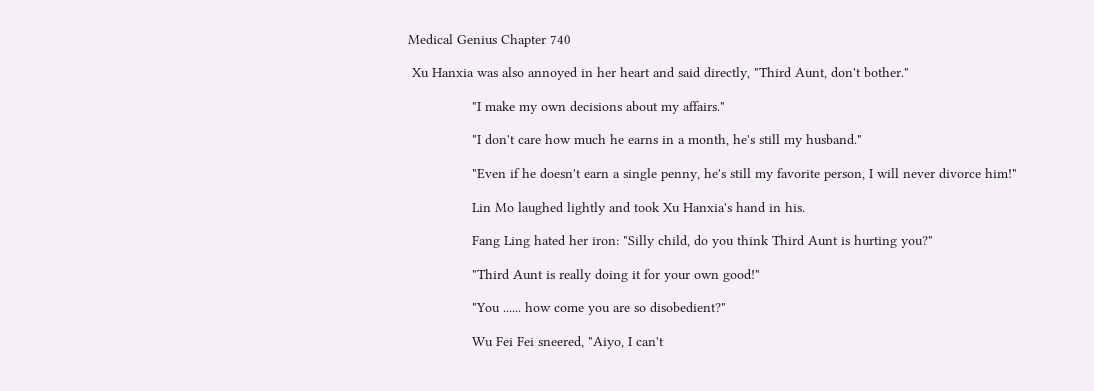Medical Genius Chapter 740

 Xu Hanxia was also annoyed in her heart and said directly, "Third Aunt, don't bother."

                "I make my own decisions about my affairs."

                "I don't care how much he earns in a month, he's still my husband."

                "Even if he doesn't earn a single penny, he's still my favorite person, I will never divorce him!"

                Lin Mo laughed lightly and took Xu Hanxia's hand in his.

                Fang Ling hated her iron: "Silly child, do you think Third Aunt is hurting you?"

                "Third Aunt is really doing it for your own good!"

                "You ...... how come you are so disobedient?"

                Wu Fei Fei sneered, "Aiyo, I can't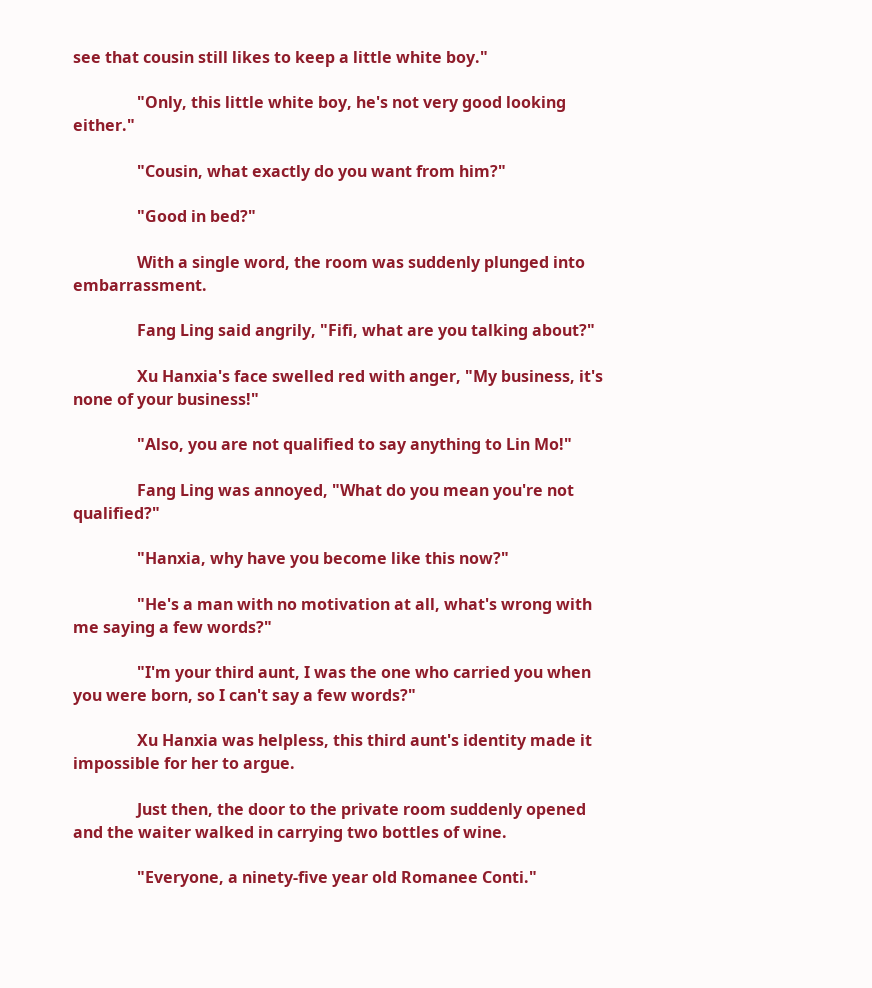see that cousin still likes to keep a little white boy."

                "Only, this little white boy, he's not very good looking either."

                "Cousin, what exactly do you want from him?"

                "Good in bed?"

                With a single word, the room was suddenly plunged into embarrassment.

                Fang Ling said angrily, "Fifi, what are you talking about?"

                Xu Hanxia's face swelled red with anger, "My business, it's none of your business!"

                "Also, you are not qualified to say anything to Lin Mo!"

                Fang Ling was annoyed, "What do you mean you're not qualified?"

                "Hanxia, why have you become like this now?"

                "He's a man with no motivation at all, what's wrong with me saying a few words?"

                "I'm your third aunt, I was the one who carried you when you were born, so I can't say a few words?"

                Xu Hanxia was helpless, this third aunt's identity made it impossible for her to argue.

                Just then, the door to the private room suddenly opened and the waiter walked in carrying two bottles of wine.

                "Everyone, a ninety-five year old Romanee Conti."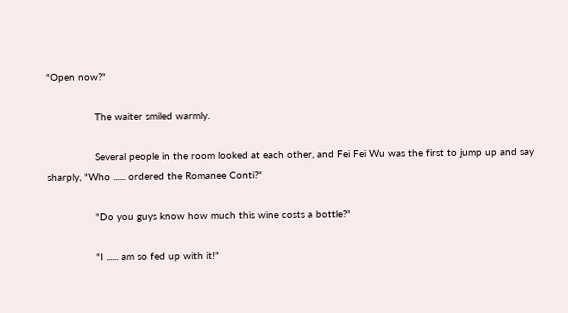"Open now?"

                The waiter smiled warmly.

                Several people in the room looked at each other, and Fei Fei Wu was the first to jump up and say sharply, "Who ...... ordered the Romanee Conti?"

                "Do you guys know how much this wine costs a bottle?"

                "I ...... am so fed up with it!"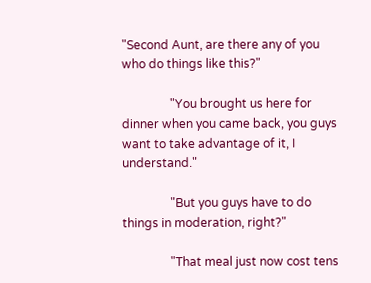"Second Aunt, are there any of you who do things like this?"

                "You brought us here for dinner when you came back, you guys want to take advantage of it, I understand."

                "But you guys have to do things in moderation, right?"

                "That meal just now cost tens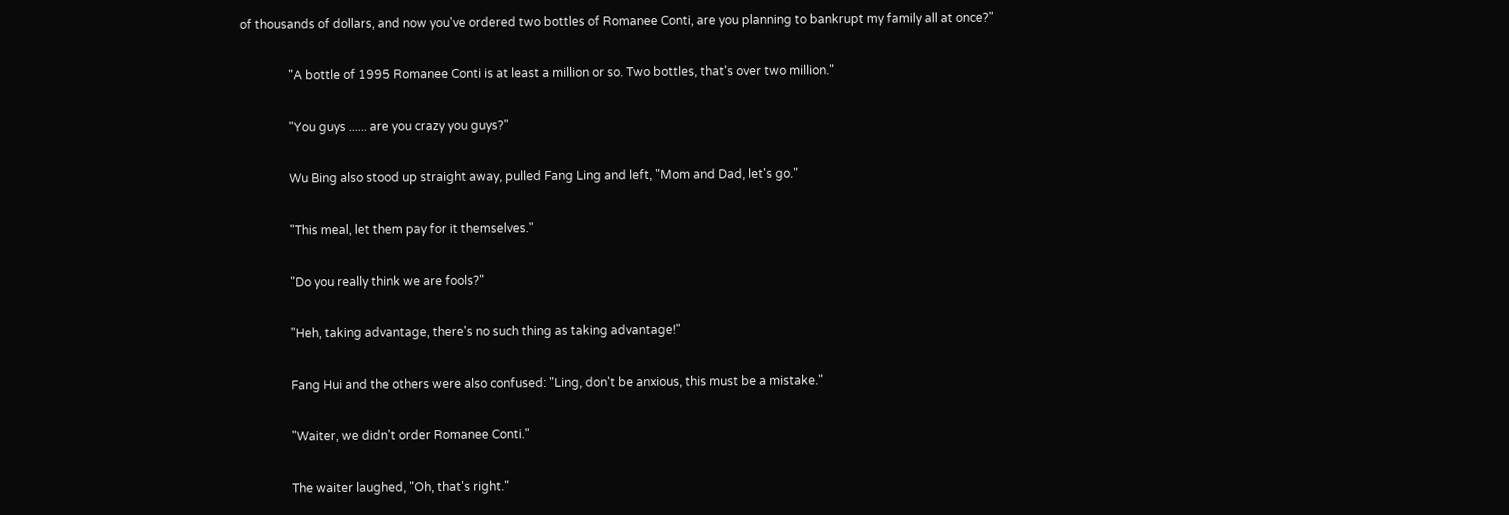of thousands of dollars, and now you've ordered two bottles of Romanee Conti, are you planning to bankrupt my family all at once?"

                "A bottle of 1995 Romanee Conti is at least a million or so. Two bottles, that's over two million."

                "You guys ...... are you crazy you guys?"

                Wu Bing also stood up straight away, pulled Fang Ling and left, "Mom and Dad, let's go."

                "This meal, let them pay for it themselves."

                "Do you really think we are fools?"

                "Heh, taking advantage, there's no such thing as taking advantage!"

                Fang Hui and the others were also confused: "Ling, don't be anxious, this must be a mistake."

                "Waiter, we didn't order Romanee Conti."

                The waiter laughed, "Oh, that's right."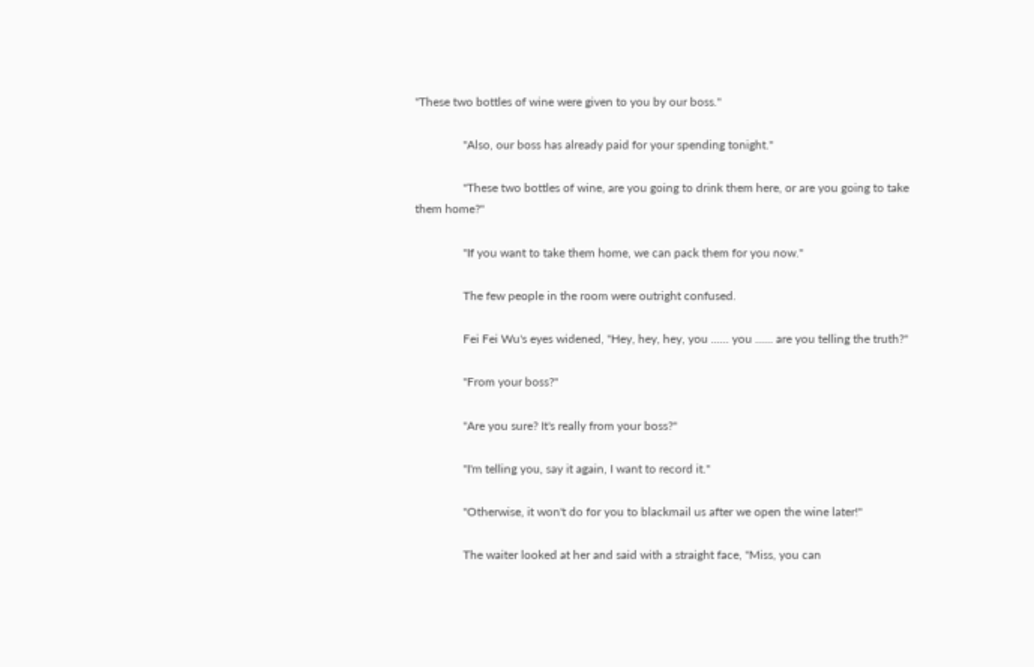"These two bottles of wine were given to you by our boss."

                "Also, our boss has already paid for your spending tonight."

                "These two bottles of wine, are you going to drink them here, or are you going to take them home?"

                "If you want to take them home, we can pack them for you now."

                The few people in the room were outright confused.

                Fei Fei Wu's eyes widened, "Hey, hey, hey, you ...... you ...... are you telling the truth?"

                "From your boss?"

                "Are you sure? It's really from your boss?"

                "I'm telling you, say it again, I want to record it."

                "Otherwise, it won't do for you to blackmail us after we open the wine later!"

                The waiter looked at her and said with a straight face, "Miss, you can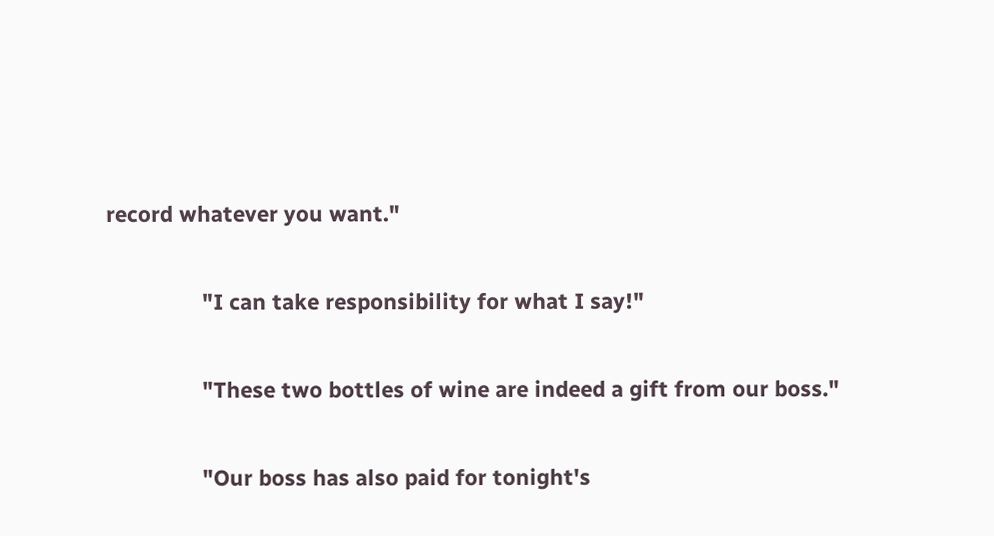record whatever you want."

                "I can take responsibility for what I say!"

                "These two bottles of wine are indeed a gift from our boss."

                "Our boss has also paid for tonight's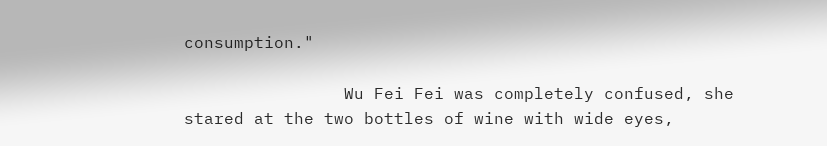consumption."

                Wu Fei Fei was completely confused, she stared at the two bottles of wine with wide eyes,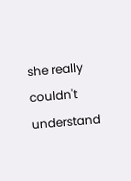she really couldn't understand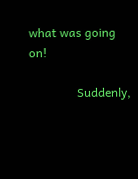what was going on!

                Suddenly,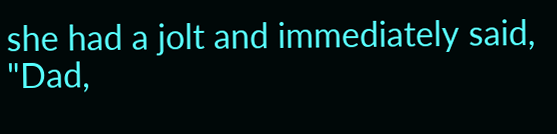she had a jolt and immediately said, "Dad,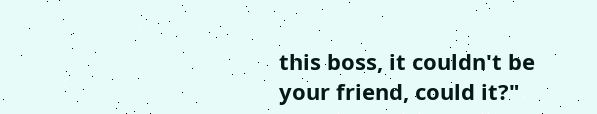this boss, it couldn't be your friend, could it?"